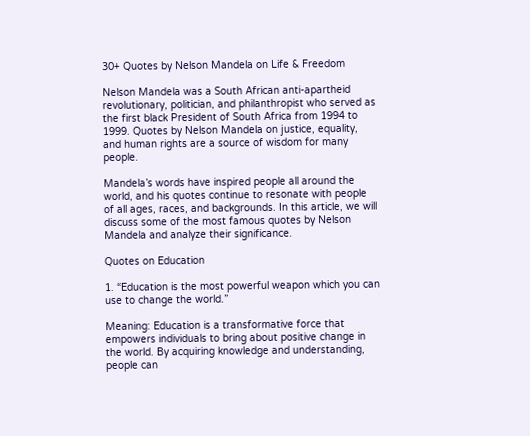30+ Quotes by Nelson Mandela on Life & Freedom

Nelson Mandela was a South African anti-apartheid revolutionary, politician, and philanthropist who served as the first black President of South Africa from 1994 to 1999. Quotes by Nelson Mandela on justice, equality, and human rights are a source of wisdom for many people.

Mandela’s words have inspired people all around the world, and his quotes continue to resonate with people of all ages, races, and backgrounds. In this article, we will discuss some of the most famous quotes by Nelson Mandela and analyze their significance.

Quotes on Education

1. “Education is the most powerful weapon which you can use to change the world.”

Meaning: Education is a transformative force that empowers individuals to bring about positive change in the world. By acquiring knowledge and understanding, people can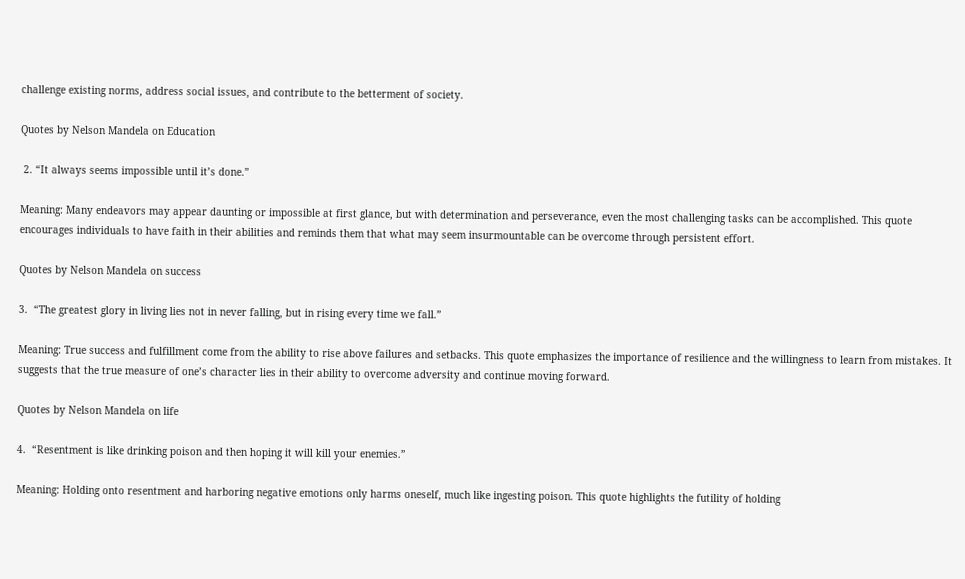challenge existing norms, address social issues, and contribute to the betterment of society.

Quotes by Nelson Mandela on Education

 2. “It always seems impossible until it’s done.”

Meaning: Many endeavors may appear daunting or impossible at first glance, but with determination and perseverance, even the most challenging tasks can be accomplished. This quote encourages individuals to have faith in their abilities and reminds them that what may seem insurmountable can be overcome through persistent effort.

Quotes by Nelson Mandela on success

3.  “The greatest glory in living lies not in never falling, but in rising every time we fall.”

Meaning: True success and fulfillment come from the ability to rise above failures and setbacks. This quote emphasizes the importance of resilience and the willingness to learn from mistakes. It suggests that the true measure of one’s character lies in their ability to overcome adversity and continue moving forward.

Quotes by Nelson Mandela on life

4.  “Resentment is like drinking poison and then hoping it will kill your enemies.”

Meaning: Holding onto resentment and harboring negative emotions only harms oneself, much like ingesting poison. This quote highlights the futility of holding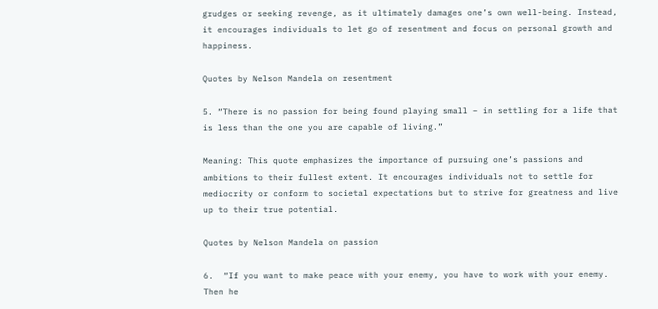grudges or seeking revenge, as it ultimately damages one’s own well-being. Instead, it encourages individuals to let go of resentment and focus on personal growth and happiness.

Quotes by Nelson Mandela on resentment

5. “There is no passion for being found playing small – in settling for a life that is less than the one you are capable of living.”

Meaning: This quote emphasizes the importance of pursuing one’s passions and ambitions to their fullest extent. It encourages individuals not to settle for mediocrity or conform to societal expectations but to strive for greatness and live up to their true potential.

Quotes by Nelson Mandela on passion

6.  “If you want to make peace with your enemy, you have to work with your enemy. Then he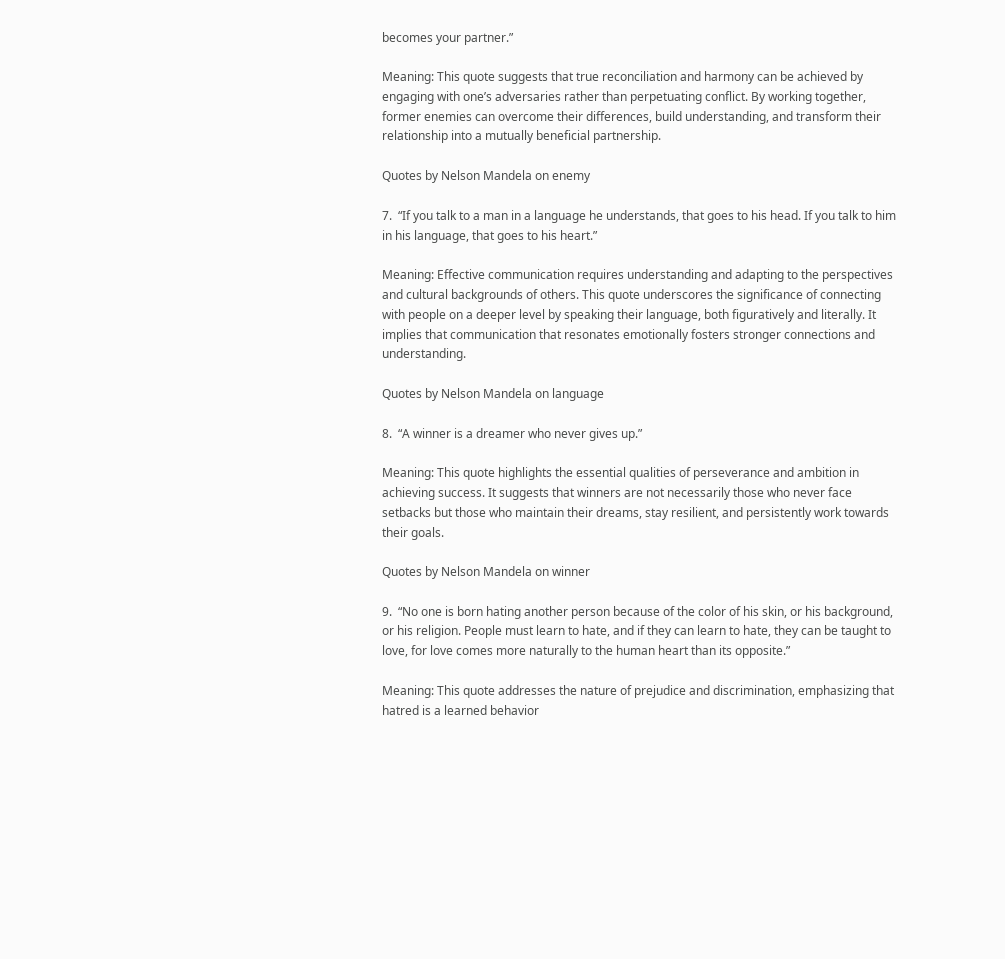becomes your partner.”

Meaning: This quote suggests that true reconciliation and harmony can be achieved by engaging with one’s adversaries rather than perpetuating conflict. By working together, former enemies can overcome their differences, build understanding, and transform their relationship into a mutually beneficial partnership.

Quotes by Nelson Mandela on enemy

7.  “If you talk to a man in a language he understands, that goes to his head. If you talk to him in his language, that goes to his heart.”

Meaning: Effective communication requires understanding and adapting to the perspectives and cultural backgrounds of others. This quote underscores the significance of connecting with people on a deeper level by speaking their language, both figuratively and literally. It implies that communication that resonates emotionally fosters stronger connections and understanding.

Quotes by Nelson Mandela on language

8.  “A winner is a dreamer who never gives up.”

Meaning: This quote highlights the essential qualities of perseverance and ambition in achieving success. It suggests that winners are not necessarily those who never face setbacks but those who maintain their dreams, stay resilient, and persistently work towards their goals.

Quotes by Nelson Mandela on winner

9.  “No one is born hating another person because of the color of his skin, or his background, or his religion. People must learn to hate, and if they can learn to hate, they can be taught to love, for love comes more naturally to the human heart than its opposite.”

Meaning: This quote addresses the nature of prejudice and discrimination, emphasizing that hatred is a learned behavior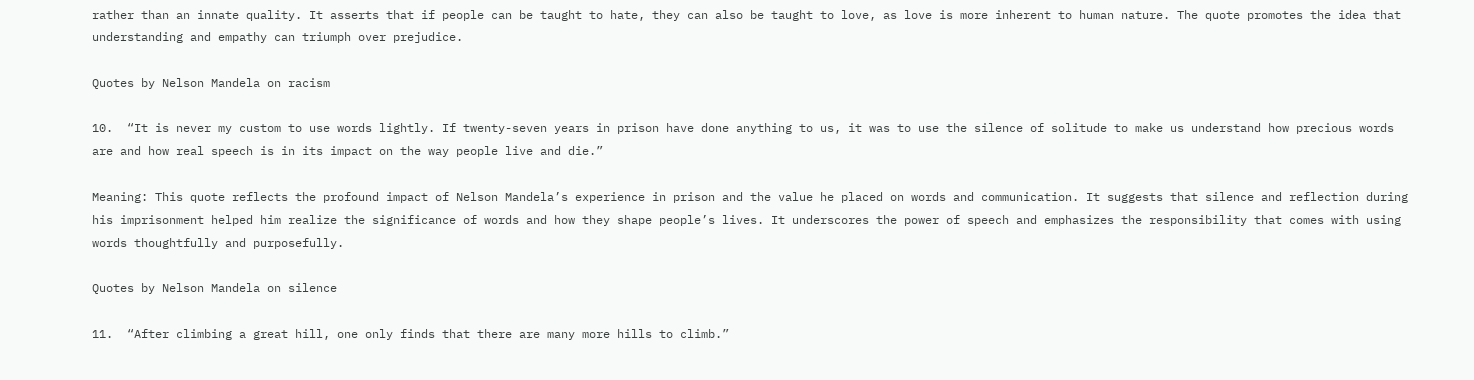rather than an innate quality. It asserts that if people can be taught to hate, they can also be taught to love, as love is more inherent to human nature. The quote promotes the idea that understanding and empathy can triumph over prejudice.

Quotes by Nelson Mandela on racism

10.  “It is never my custom to use words lightly. If twenty-seven years in prison have done anything to us, it was to use the silence of solitude to make us understand how precious words are and how real speech is in its impact on the way people live and die.”

Meaning: This quote reflects the profound impact of Nelson Mandela’s experience in prison and the value he placed on words and communication. It suggests that silence and reflection during his imprisonment helped him realize the significance of words and how they shape people’s lives. It underscores the power of speech and emphasizes the responsibility that comes with using words thoughtfully and purposefully.

Quotes by Nelson Mandela on silence

11.  “After climbing a great hill, one only finds that there are many more hills to climb.”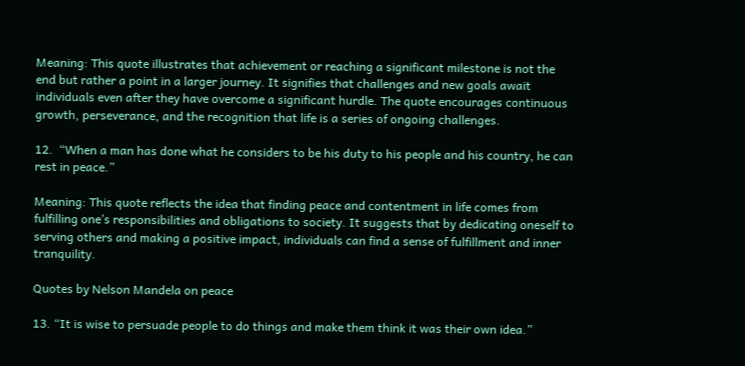Meaning: This quote illustrates that achievement or reaching a significant milestone is not the end but rather a point in a larger journey. It signifies that challenges and new goals await individuals even after they have overcome a significant hurdle. The quote encourages continuous growth, perseverance, and the recognition that life is a series of ongoing challenges.

12.  “When a man has done what he considers to be his duty to his people and his country, he can rest in peace.”

Meaning: This quote reflects the idea that finding peace and contentment in life comes from fulfilling one’s responsibilities and obligations to society. It suggests that by dedicating oneself to serving others and making a positive impact, individuals can find a sense of fulfillment and inner tranquility.

Quotes by Nelson Mandela on peace

13. “It is wise to persuade people to do things and make them think it was their own idea.”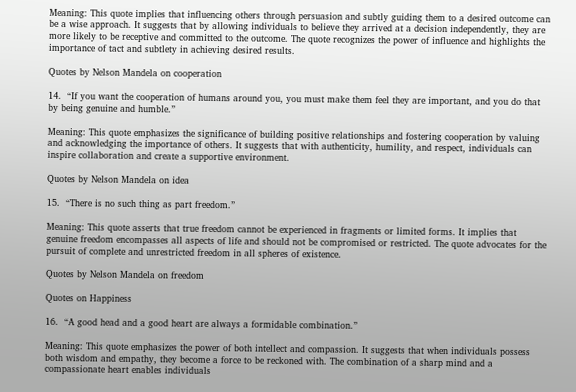Meaning: This quote implies that influencing others through persuasion and subtly guiding them to a desired outcome can be a wise approach. It suggests that by allowing individuals to believe they arrived at a decision independently, they are more likely to be receptive and committed to the outcome. The quote recognizes the power of influence and highlights the importance of tact and subtlety in achieving desired results.

Quotes by Nelson Mandela on cooperation

14.  “If you want the cooperation of humans around you, you must make them feel they are important, and you do that by being genuine and humble.”

Meaning: This quote emphasizes the significance of building positive relationships and fostering cooperation by valuing and acknowledging the importance of others. It suggests that with authenticity, humility, and respect, individuals can inspire collaboration and create a supportive environment.

Quotes by Nelson Mandela on idea

15.  “There is no such thing as part freedom.”

Meaning: This quote asserts that true freedom cannot be experienced in fragments or limited forms. It implies that genuine freedom encompasses all aspects of life and should not be compromised or restricted. The quote advocates for the pursuit of complete and unrestricted freedom in all spheres of existence.

Quotes by Nelson Mandela on freedom

Quotes on Happiness

16.  “A good head and a good heart are always a formidable combination.”

Meaning: This quote emphasizes the power of both intellect and compassion. It suggests that when individuals possess both wisdom and empathy, they become a force to be reckoned with. The combination of a sharp mind and a compassionate heart enables individuals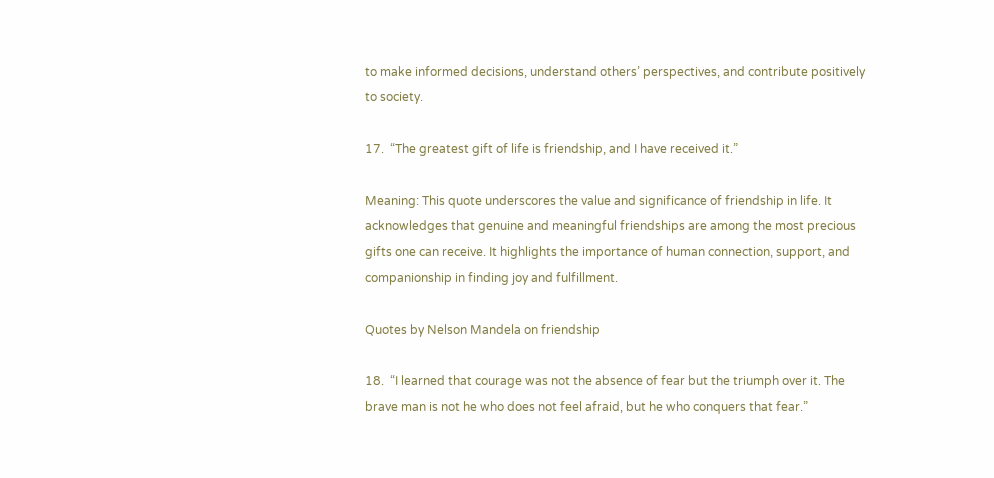to make informed decisions, understand others’ perspectives, and contribute positively to society.

17.  “The greatest gift of life is friendship, and I have received it.”

Meaning: This quote underscores the value and significance of friendship in life. It acknowledges that genuine and meaningful friendships are among the most precious gifts one can receive. It highlights the importance of human connection, support, and companionship in finding joy and fulfillment.

Quotes by Nelson Mandela on friendship

18.  “I learned that courage was not the absence of fear but the triumph over it. The brave man is not he who does not feel afraid, but he who conquers that fear.”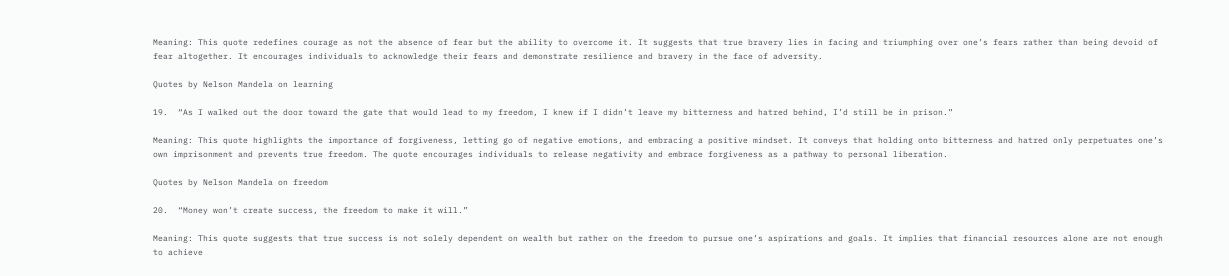Meaning: This quote redefines courage as not the absence of fear but the ability to overcome it. It suggests that true bravery lies in facing and triumphing over one’s fears rather than being devoid of fear altogether. It encourages individuals to acknowledge their fears and demonstrate resilience and bravery in the face of adversity.

Quotes by Nelson Mandela on learning

19.  “As I walked out the door toward the gate that would lead to my freedom, I knew if I didn’t leave my bitterness and hatred behind, I’d still be in prison.”

Meaning: This quote highlights the importance of forgiveness, letting go of negative emotions, and embracing a positive mindset. It conveys that holding onto bitterness and hatred only perpetuates one’s own imprisonment and prevents true freedom. The quote encourages individuals to release negativity and embrace forgiveness as a pathway to personal liberation.

Quotes by Nelson Mandela on freedom

20.  “Money won’t create success, the freedom to make it will.”

Meaning: This quote suggests that true success is not solely dependent on wealth but rather on the freedom to pursue one’s aspirations and goals. It implies that financial resources alone are not enough to achieve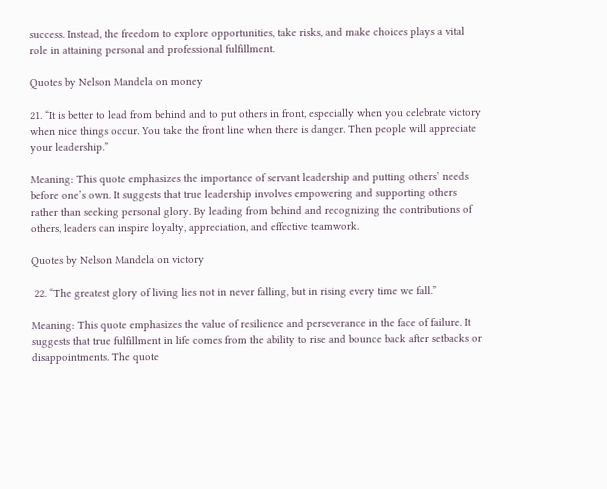success. Instead, the freedom to explore opportunities, take risks, and make choices plays a vital role in attaining personal and professional fulfillment.

Quotes by Nelson Mandela on money

21. “It is better to lead from behind and to put others in front, especially when you celebrate victory when nice things occur. You take the front line when there is danger. Then people will appreciate your leadership.”

Meaning: This quote emphasizes the importance of servant leadership and putting others’ needs before one’s own. It suggests that true leadership involves empowering and supporting others rather than seeking personal glory. By leading from behind and recognizing the contributions of others, leaders can inspire loyalty, appreciation, and effective teamwork.

Quotes by Nelson Mandela on victory

 22. “The greatest glory of living lies not in never falling, but in rising every time we fall.”

Meaning: This quote emphasizes the value of resilience and perseverance in the face of failure. It suggests that true fulfillment in life comes from the ability to rise and bounce back after setbacks or disappointments. The quote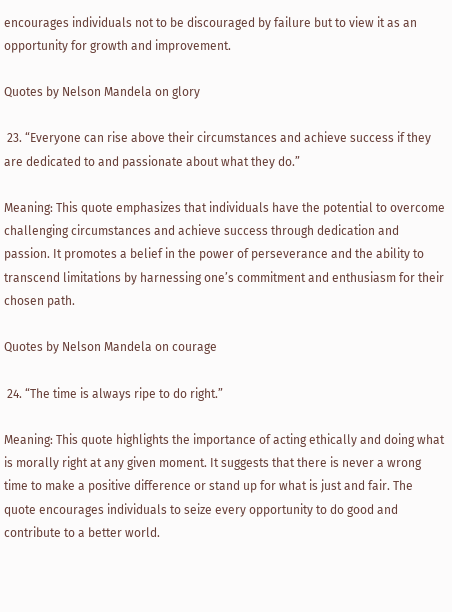encourages individuals not to be discouraged by failure but to view it as an opportunity for growth and improvement.

Quotes by Nelson Mandela on glory

 23. “Everyone can rise above their circumstances and achieve success if they are dedicated to and passionate about what they do.”

Meaning: This quote emphasizes that individuals have the potential to overcome challenging circumstances and achieve success through dedication and passion. It promotes a belief in the power of perseverance and the ability to transcend limitations by harnessing one’s commitment and enthusiasm for their chosen path.

Quotes by Nelson Mandela on courage

 24. “The time is always ripe to do right.”

Meaning: This quote highlights the importance of acting ethically and doing what is morally right at any given moment. It suggests that there is never a wrong time to make a positive difference or stand up for what is just and fair. The quote encourages individuals to seize every opportunity to do good and contribute to a better world.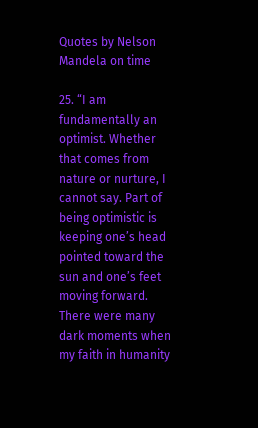Quotes by Nelson Mandela on time

25. “I am fundamentally an optimist. Whether that comes from nature or nurture, I cannot say. Part of being optimistic is keeping one’s head pointed toward the sun and one’s feet moving forward. There were many dark moments when my faith in humanity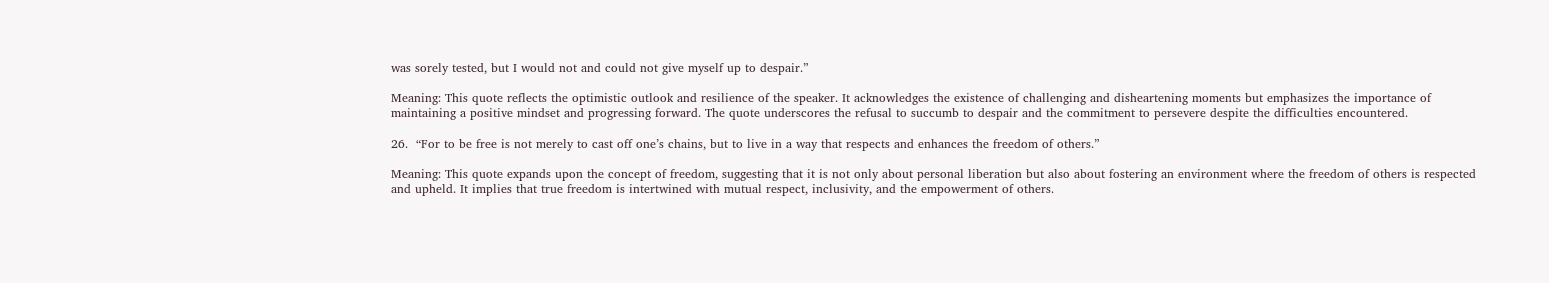was sorely tested, but I would not and could not give myself up to despair.”

Meaning: This quote reflects the optimistic outlook and resilience of the speaker. It acknowledges the existence of challenging and disheartening moments but emphasizes the importance of maintaining a positive mindset and progressing forward. The quote underscores the refusal to succumb to despair and the commitment to persevere despite the difficulties encountered.

26.  “For to be free is not merely to cast off one’s chains, but to live in a way that respects and enhances the freedom of others.”

Meaning: This quote expands upon the concept of freedom, suggesting that it is not only about personal liberation but also about fostering an environment where the freedom of others is respected and upheld. It implies that true freedom is intertwined with mutual respect, inclusivity, and the empowerment of others.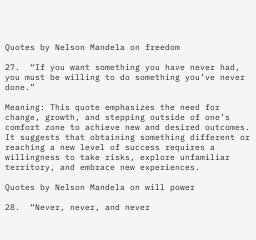Quotes by Nelson Mandela on freedom

27.  “If you want something you have never had, you must be willing to do something you’ve never done.”

Meaning: This quote emphasizes the need for change, growth, and stepping outside of one’s comfort zone to achieve new and desired outcomes. It suggests that obtaining something different or reaching a new level of success requires a willingness to take risks, explore unfamiliar territory, and embrace new experiences.

Quotes by Nelson Mandela on will power

28.  “Never, never, and never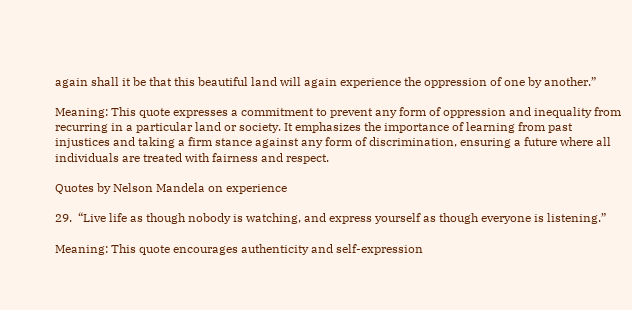again shall it be that this beautiful land will again experience the oppression of one by another.”

Meaning: This quote expresses a commitment to prevent any form of oppression and inequality from recurring in a particular land or society. It emphasizes the importance of learning from past injustices and taking a firm stance against any form of discrimination, ensuring a future where all individuals are treated with fairness and respect.

Quotes by Nelson Mandela on experience

29.  “Live life as though nobody is watching, and express yourself as though everyone is listening.”

Meaning: This quote encourages authenticity and self-expression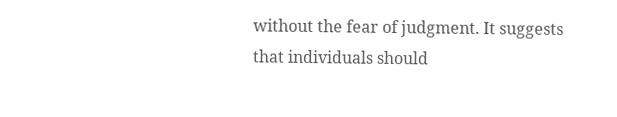without the fear of judgment. It suggests that individuals should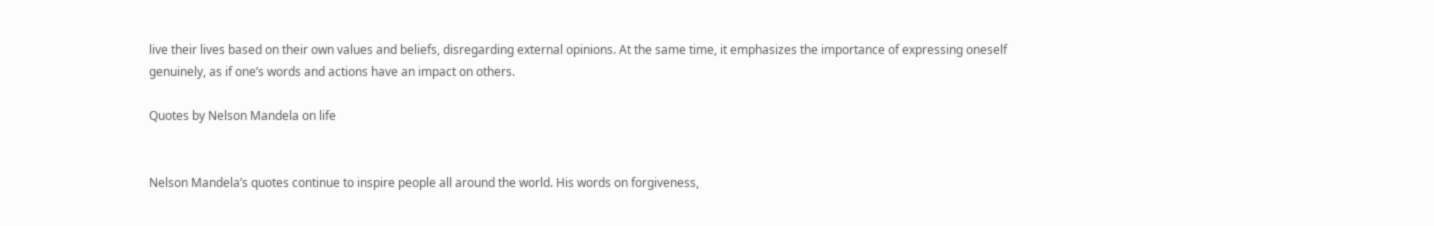live their lives based on their own values and beliefs, disregarding external opinions. At the same time, it emphasizes the importance of expressing oneself genuinely, as if one’s words and actions have an impact on others.

Quotes by Nelson Mandela on life


Nelson Mandela’s quotes continue to inspire people all around the world. His words on forgiveness,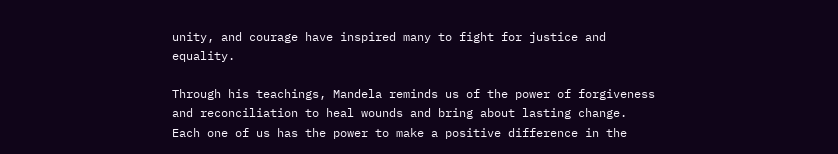unity, and courage have inspired many to fight for justice and equality.

Through his teachings, Mandela reminds us of the power of forgiveness and reconciliation to heal wounds and bring about lasting change. Each one of us has the power to make a positive difference in the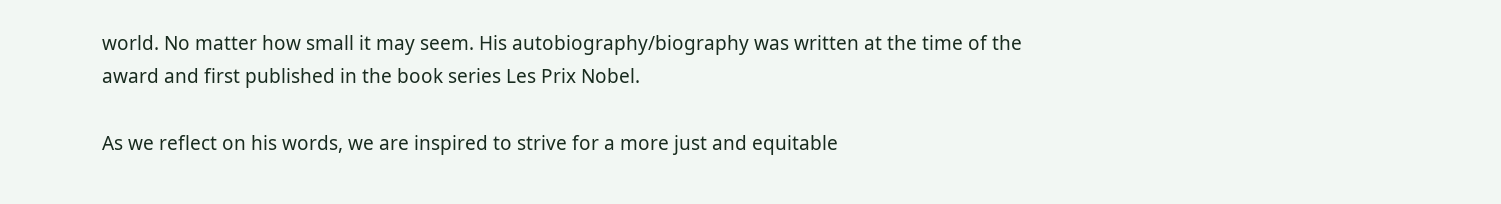world. No matter how small it may seem. His autobiography/biography was written at the time of the award and first published in the book series Les Prix Nobel.

As we reflect on his words, we are inspired to strive for a more just and equitable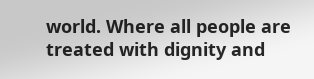world. Where all people are treated with dignity and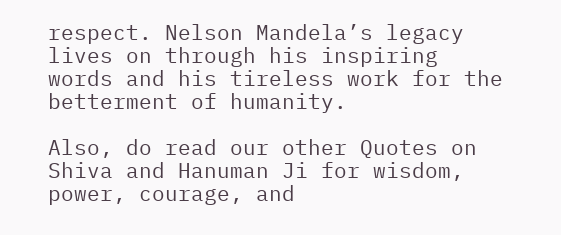respect. Nelson Mandela’s legacy lives on through his inspiring words and his tireless work for the betterment of humanity.

Also, do read our other Quotes on Shiva and Hanuman Ji for wisdom, power, courage, and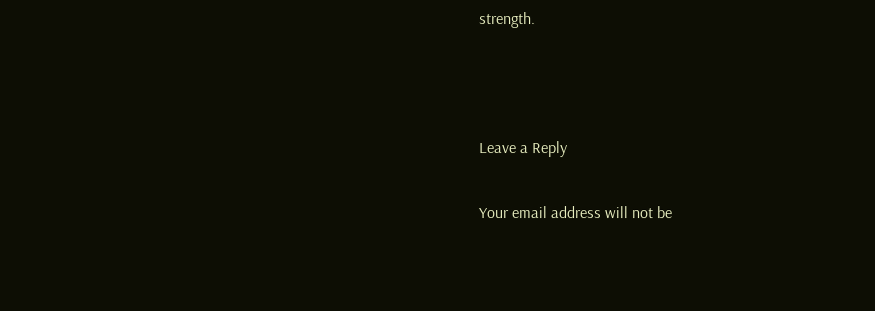strength.



Leave a Reply

Your email address will not be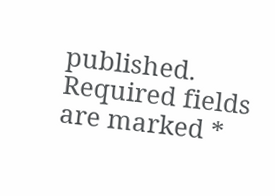published. Required fields are marked *